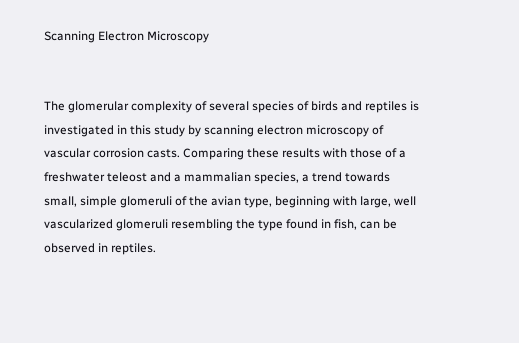Scanning Electron Microscopy


The glomerular complexity of several species of birds and reptiles is investigated in this study by scanning electron microscopy of vascular corrosion casts. Comparing these results with those of a freshwater teleost and a mammalian species, a trend towards small, simple glomeruli of the avian type, beginning with large, well vascularized glomeruli resembling the type found in fish, can be observed in reptiles.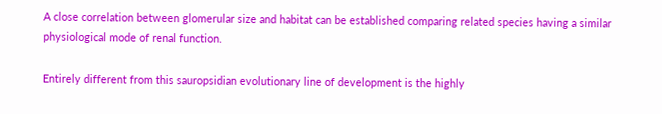A close correlation between glomerular size and habitat can be established comparing related species having a similar physiological mode of renal function.

Entirely different from this sauropsidian evolutionary line of development is the highly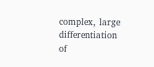complex, large differentiation of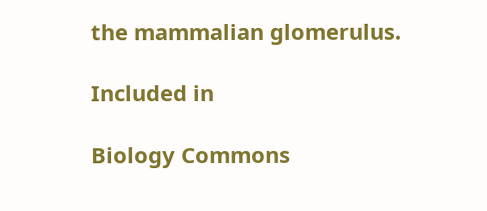the mammalian glomerulus.

Included in

Biology Commons